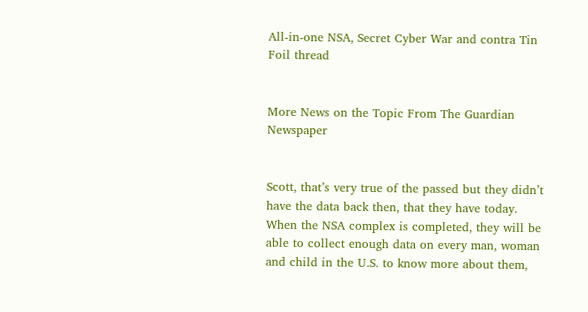All-in-one NSA, Secret Cyber War and contra Tin Foil thread


More News on the Topic From The Guardian Newspaper


Scott, that’s very true of the passed but they didn’t have the data back then, that they have today. When the NSA complex is completed, they will be able to collect enough data on every man, woman and child in the U.S. to know more about them,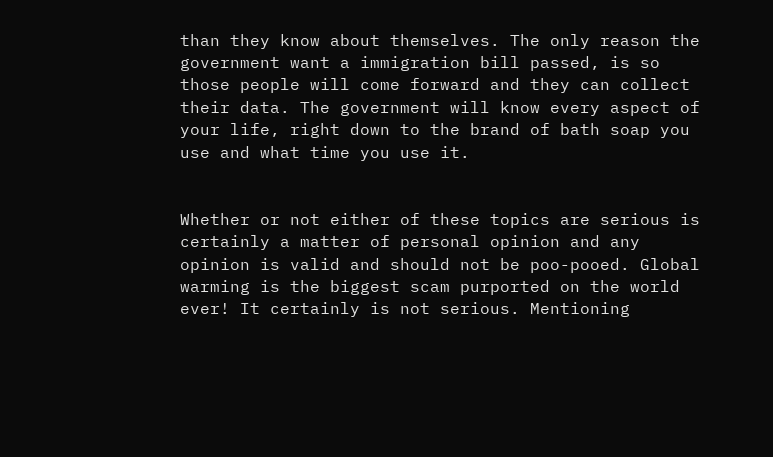than they know about themselves. The only reason the government want a immigration bill passed, is so those people will come forward and they can collect their data. The government will know every aspect of your life, right down to the brand of bath soap you use and what time you use it.


Whether or not either of these topics are serious is certainly a matter of personal opinion and any opinion is valid and should not be poo-pooed. Global warming is the biggest scam purported on the world ever! It certainly is not serious. Mentioning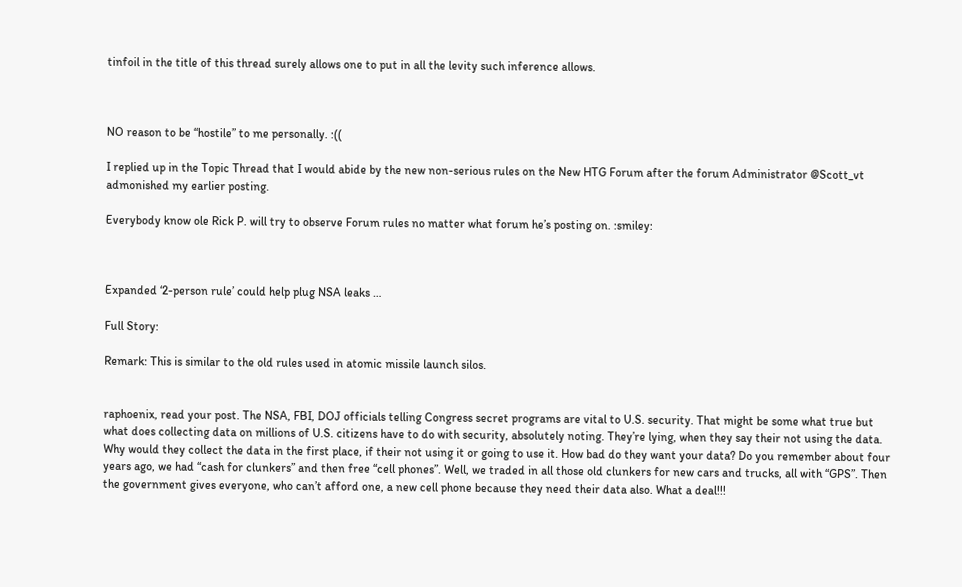tinfoil in the title of this thread surely allows one to put in all the levity such inference allows.



NO reason to be “hostile” to me personally. :((

I replied up in the Topic Thread that I would abide by the new non-serious rules on the New HTG Forum after the forum Administrator @Scott_vt admonished my earlier posting.

Everybody know ole Rick P. will try to observe Forum rules no matter what forum he’s posting on. :smiley:



Expanded ‘2-person rule’ could help plug NSA leaks …

Full Story:

Remark: This is similar to the old rules used in atomic missile launch silos.


raphoenix, read your post. The NSA, FBI, DOJ officials telling Congress secret programs are vital to U.S. security. That might be some what true but what does collecting data on millions of U.S. citizens have to do with security, absolutely noting. They’re lying, when they say their not using the data. Why would they collect the data in the first place, if their not using it or going to use it. How bad do they want your data? Do you remember about four years ago, we had “cash for clunkers” and then free “cell phones”. Well, we traded in all those old clunkers for new cars and trucks, all with “GPS”. Then the government gives everyone, who can’t afford one, a new cell phone because they need their data also. What a deal!!!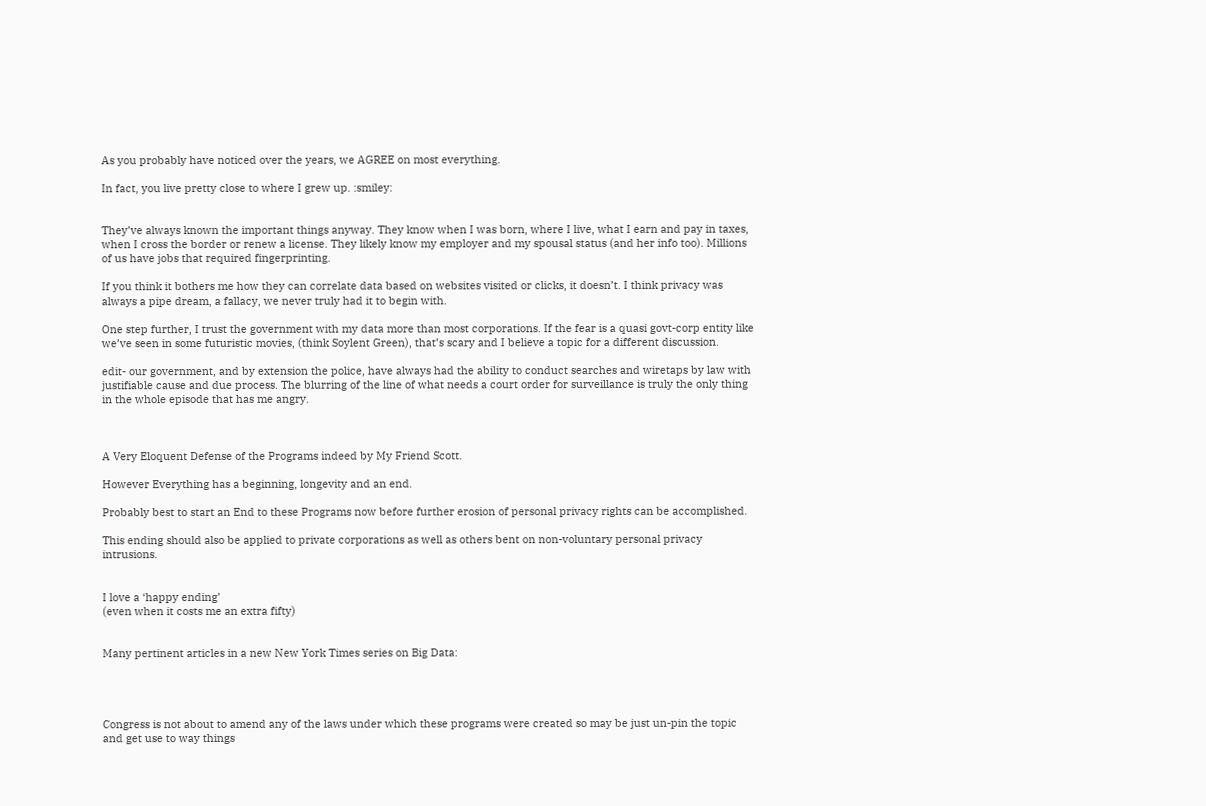As you probably have noticed over the years, we AGREE on most everything.

In fact, you live pretty close to where I grew up. :smiley:


They’ve always known the important things anyway. They know when I was born, where I live, what I earn and pay in taxes, when I cross the border or renew a license. They likely know my employer and my spousal status (and her info too). Millions of us have jobs that required fingerprinting.

If you think it bothers me how they can correlate data based on websites visited or clicks, it doesn’t. I think privacy was always a pipe dream, a fallacy, we never truly had it to begin with.

One step further, I trust the government with my data more than most corporations. If the fear is a quasi govt-corp entity like we’ve seen in some futuristic movies, (think Soylent Green), that’s scary and I believe a topic for a different discussion.

edit- our government, and by extension the police, have always had the ability to conduct searches and wiretaps by law with justifiable cause and due process. The blurring of the line of what needs a court order for surveillance is truly the only thing in the whole episode that has me angry.



A Very Eloquent Defense of the Programs indeed by My Friend Scott.

However Everything has a beginning, longevity and an end.

Probably best to start an End to these Programs now before further erosion of personal privacy rights can be accomplished.

This ending should also be applied to private corporations as well as others bent on non-voluntary personal privacy intrusions.


I love a ‘happy ending’
(even when it costs me an extra fifty)


Many pertinent articles in a new New York Times series on Big Data:




Congress is not about to amend any of the laws under which these programs were created so may be just un-pin the topic and get use to way things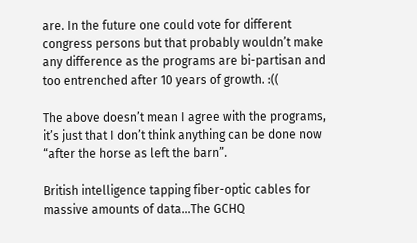are. In the future one could vote for different congress persons but that probably wouldn’t make any difference as the programs are bi-partisan and too entrenched after 10 years of growth. :((

The above doesn’t mean I agree with the programs, it’s just that I don’t think anything can be done now “after the horse as left the barn”.

British intelligence tapping fiber-optic cables for massive amounts of data…The GCHQ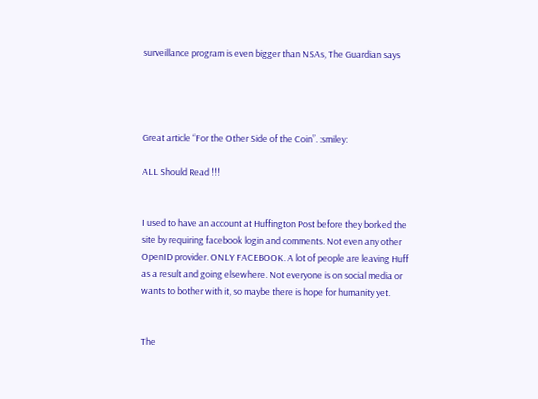surveillance program is even bigger than NSAs, The Guardian says




Great article “For the Other Side of the Coin”. :smiley:

ALL Should Read !!!


I used to have an account at Huffington Post before they borked the site by requiring facebook login and comments. Not even any other OpenID provider. ONLY FACEBOOK. A lot of people are leaving Huff as a result and going elsewhere. Not everyone is on social media or wants to bother with it, so maybe there is hope for humanity yet.


The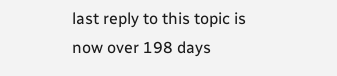last reply to this topic is now over 198 days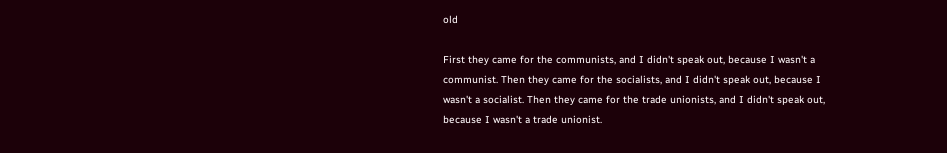old

First they came for the communists, and I didn't speak out, because I wasn't a communist. Then they came for the socialists, and I didn't speak out, because I wasn't a socialist. Then they came for the trade unionists, and I didn't speak out, because I wasn't a trade unionist.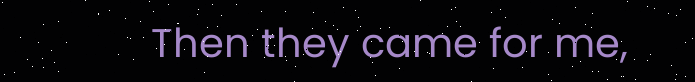Then they came for me,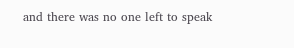and there was no one left to speak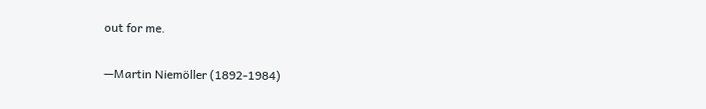out for me.

—Martin Niemöller (1892-1984)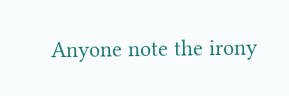Anyone note the irony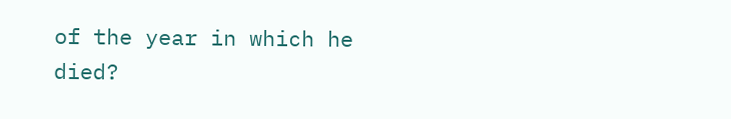of the year in which he died?